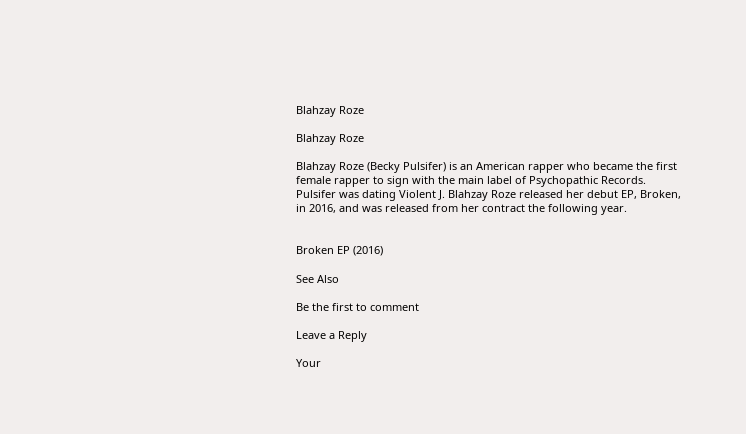Blahzay Roze

Blahzay Roze

Blahzay Roze (Becky Pulsifer) is an American rapper who became the first female rapper to sign with the main label of Psychopathic Records. Pulsifer was dating Violent J. Blahzay Roze released her debut EP, Broken, in 2016, and was released from her contract the following year.


Broken EP (2016)

See Also

Be the first to comment

Leave a Reply

Your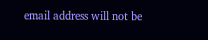email address will not be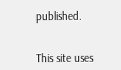published.


This site uses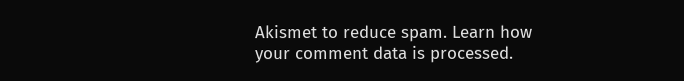Akismet to reduce spam. Learn how your comment data is processed.